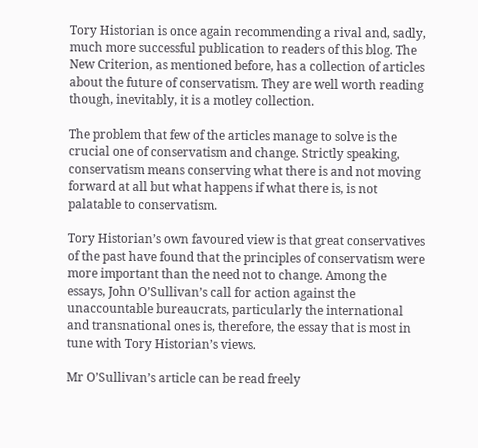Tory Historian is once again recommending a rival and, sadly, much more successful publication to readers of this blog. The New Criterion, as mentioned before, has a collection of articles about the future of conservatism. They are well worth reading though, inevitably, it is a motley collection.

The problem that few of the articles manage to solve is the crucial one of conservatism and change. Strictly speaking, conservatism means conserving what there is and not moving forward at all but what happens if what there is, is not palatable to conservatism.

Tory Historian’s own favoured view is that great conservatives of the past have found that the principles of conservatism were more important than the need not to change. Among the essays, John O’Sullivan’s call for action against the unaccountable bureaucrats, particularly the international and transnational ones is, therefore, the essay that is most in tune with Tory Historian’s views.

Mr O’Sullivan’s article can be read freely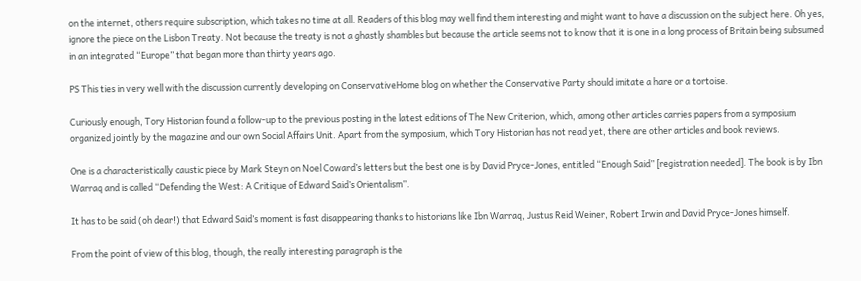on the internet, others require subscription, which takes no time at all. Readers of this blog may well find them interesting and might want to have a discussion on the subject here. Oh yes, ignore the piece on the Lisbon Treaty. Not because the treaty is not a ghastly shambles but because the article seems not to know that it is one in a long process of Britain being subsumed in an integrated “Europe” that began more than thirty years ago.

PS This ties in very well with the discussion currently developing on ConservativeHome blog on whether the Conservative Party should imitate a hare or a tortoise.

Curiously enough, Tory Historian found a follow-up to the previous posting in the latest editions of The New Criterion, which, among other articles carries papers from a symposium organized jointly by the magazine and our own Social Affairs Unit. Apart from the symposium, which Tory Historian has not read yet, there are other articles and book reviews.

One is a characteristically caustic piece by Mark Steyn on Noel Coward’s letters but the best one is by David Pryce-Jones, entitled “Enough Said” [registration needed]. The book is by Ibn Warraq and is called “Defending the West: A Critique of Edward Said’s Orientalism”.

It has to be said (oh dear!) that Edward Said’s moment is fast disappearing thanks to historians like Ibn Warraq, Justus Reid Weiner, Robert Irwin and David Pryce-Jones himself.

From the point of view of this blog, though, the really interesting paragraph is the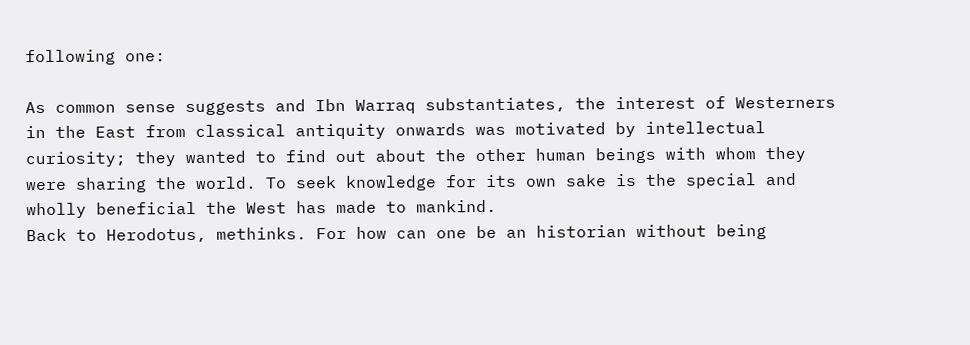following one:

As common sense suggests and Ibn Warraq substantiates, the interest of Westerners in the East from classical antiquity onwards was motivated by intellectual curiosity; they wanted to find out about the other human beings with whom they were sharing the world. To seek knowledge for its own sake is the special and wholly beneficial the West has made to mankind.
Back to Herodotus, methinks. For how can one be an historian without being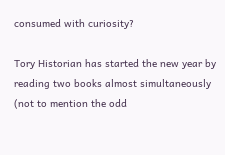consumed with curiosity?

Tory Historian has started the new year by reading two books almost simultaneously (not to mention the odd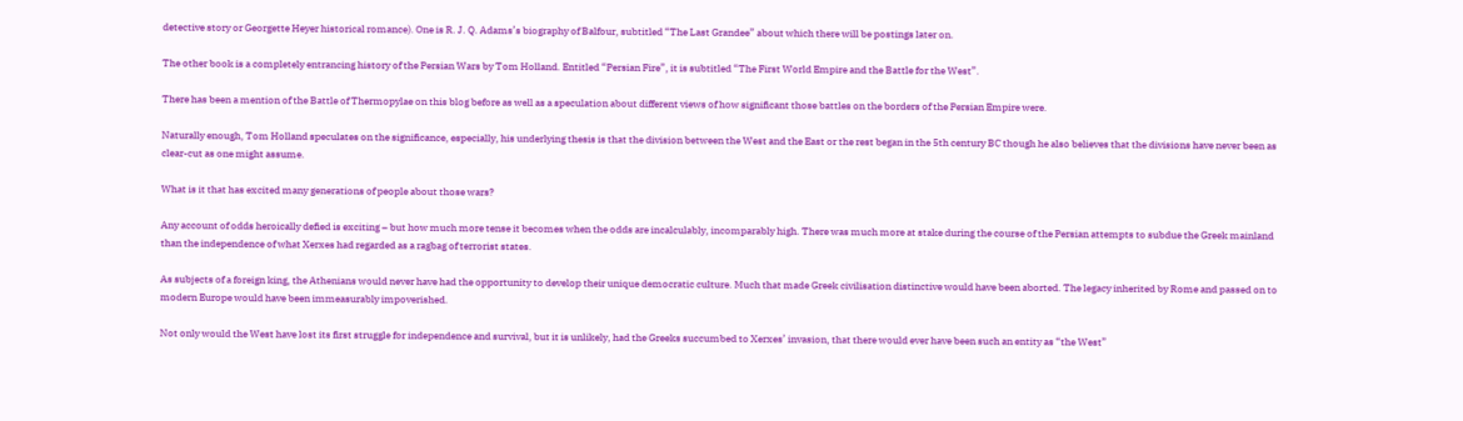detective story or Georgette Heyer historical romance). One is R. J. Q. Adams’s biography of Balfour, subtitled “The Last Grandee” about which there will be postings later on.

The other book is a completely entrancing history of the Persian Wars by Tom Holland. Entitled “Persian Fire”, it is subtitled “The First World Empire and the Battle for the West”.

There has been a mention of the Battle of Thermopylae on this blog before as well as a speculation about different views of how significant those battles on the borders of the Persian Empire were.

Naturally enough, Tom Holland speculates on the significance, especially, his underlying thesis is that the division between the West and the East or the rest began in the 5th century BC though he also believes that the divisions have never been as clear-cut as one might assume.

What is it that has excited many generations of people about those wars?

Any account of odds heroically defied is exciting – but how much more tense it becomes when the odds are incalculably, incomparably high. There was much more at stake during the course of the Persian attempts to subdue the Greek mainland than the independence of what Xerxes had regarded as a ragbag of terrorist states.

As subjects of a foreign king, the Athenians would never have had the opportunity to develop their unique democratic culture. Much that made Greek civilisation distinctive would have been aborted. The legacy inherited by Rome and passed on to modern Europe would have been immeasurably impoverished.

Not only would the West have lost its first struggle for independence and survival, but it is unlikely, had the Greeks succumbed to Xerxes’ invasion, that there would ever have been such an entity as “the West”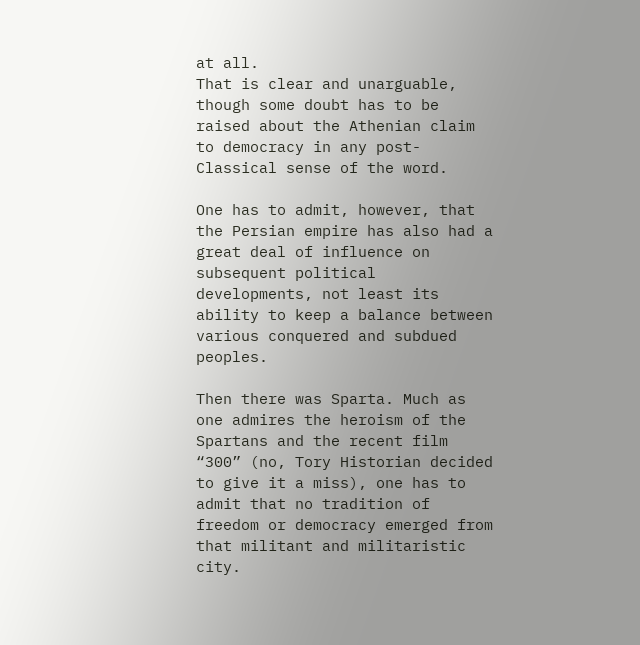at all.
That is clear and unarguable, though some doubt has to be raised about the Athenian claim to democracy in any post-Classical sense of the word.

One has to admit, however, that the Persian empire has also had a great deal of influence on subsequent political developments, not least its ability to keep a balance between various conquered and subdued peoples.

Then there was Sparta. Much as one admires the heroism of the Spartans and the recent film “300” (no, Tory Historian decided to give it a miss), one has to admit that no tradition of freedom or democracy emerged from that militant and militaristic city.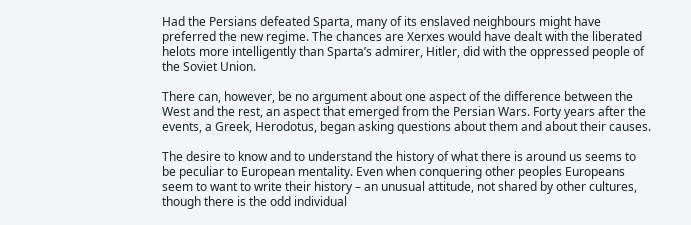Had the Persians defeated Sparta, many of its enslaved neighbours might have preferred the new regime. The chances are Xerxes would have dealt with the liberated helots more intelligently than Sparta’s admirer, Hitler, did with the oppressed people of the Soviet Union.

There can, however, be no argument about one aspect of the difference between the West and the rest, an aspect that emerged from the Persian Wars. Forty years after the events, a Greek, Herodotus, began asking questions about them and about their causes.

The desire to know and to understand the history of what there is around us seems to be peculiar to European mentality. Even when conquering other peoples Europeans seem to want to write their history – an unusual attitude, not shared by other cultures, though there is the odd individual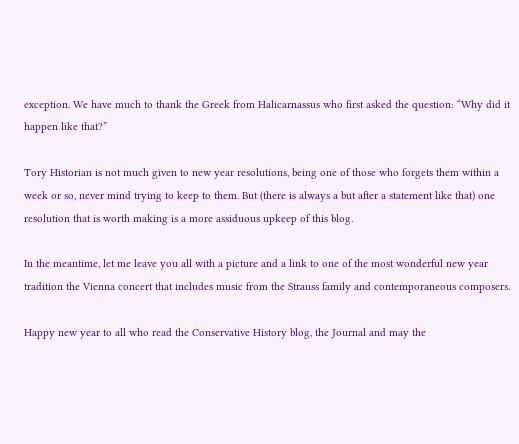exception. We have much to thank the Greek from Halicarnassus who first asked the question: “Why did it happen like that?”

Tory Historian is not much given to new year resolutions, being one of those who forgets them within a week or so, never mind trying to keep to them. But (there is always a but after a statement like that) one resolution that is worth making is a more assiduous upkeep of this blog.

In the meantime, let me leave you all with a picture and a link to one of the most wonderful new year tradition the Vienna concert that includes music from the Strauss family and contemporaneous composers.

Happy new year to all who read the Conservative History blog, the Journal and may the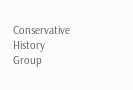Conservative History Group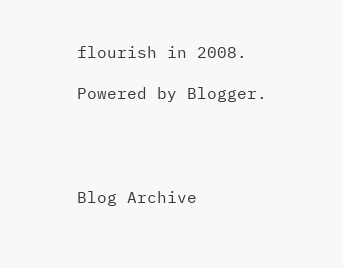flourish in 2008.

Powered by Blogger.




Blog Archive